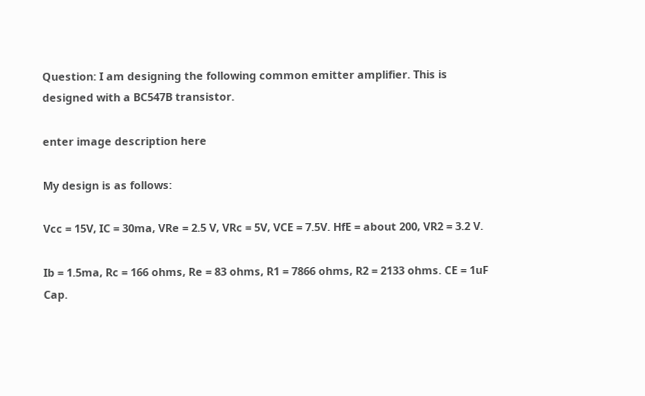Question: I am designing the following common emitter amplifier. This is designed with a BC547B transistor.

enter image description here

My design is as follows:

Vcc = 15V, IC = 30ma, VRe = 2.5 V, VRc = 5V, VCE = 7.5V. HfE = about 200, VR2 = 3.2 V.

Ib = 1.5ma, Rc = 166 ohms, Re = 83 ohms, R1 = 7866 ohms, R2 = 2133 ohms. CE = 1uF Cap.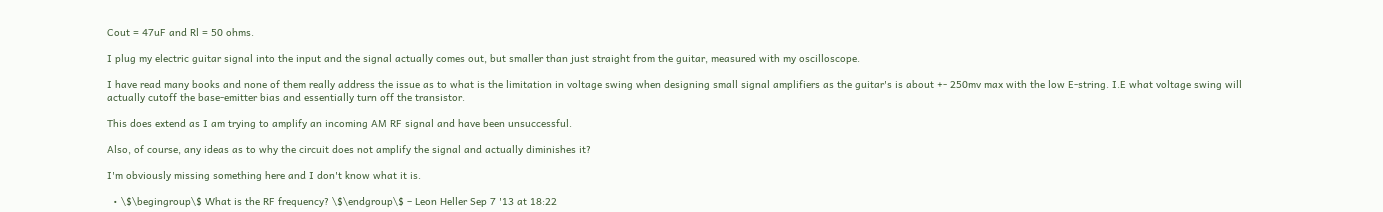Cout = 47uF and Rl = 50 ohms.

I plug my electric guitar signal into the input and the signal actually comes out, but smaller than just straight from the guitar, measured with my oscilloscope.

I have read many books and none of them really address the issue as to what is the limitation in voltage swing when designing small signal amplifiers as the guitar's is about +- 250mv max with the low E-string. I.E what voltage swing will actually cutoff the base-emitter bias and essentially turn off the transistor.

This does extend as I am trying to amplify an incoming AM RF signal and have been unsuccessful.

Also, of course, any ideas as to why the circuit does not amplify the signal and actually diminishes it?

I'm obviously missing something here and I don't know what it is.

  • \$\begingroup\$ What is the RF frequency? \$\endgroup\$ – Leon Heller Sep 7 '13 at 18:22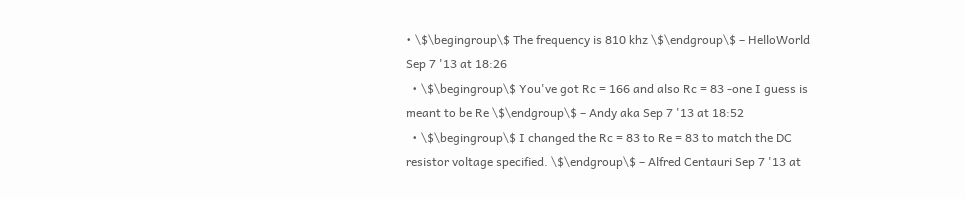• \$\begingroup\$ The frequency is 810 khz \$\endgroup\$ – HelloWorld Sep 7 '13 at 18:26
  • \$\begingroup\$ You've got Rc = 166 and also Rc = 83 -one I guess is meant to be Re \$\endgroup\$ – Andy aka Sep 7 '13 at 18:52
  • \$\begingroup\$ I changed the Rc = 83 to Re = 83 to match the DC resistor voltage specified. \$\endgroup\$ – Alfred Centauri Sep 7 '13 at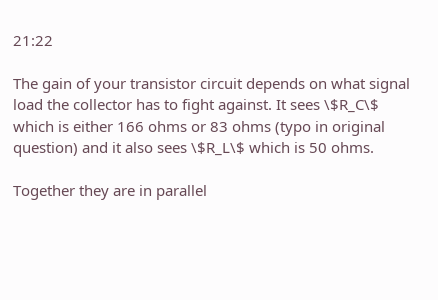21:22

The gain of your transistor circuit depends on what signal load the collector has to fight against. It sees \$R_C\$ which is either 166 ohms or 83 ohms (typo in original question) and it also sees \$R_L\$ which is 50 ohms.

Together they are in parallel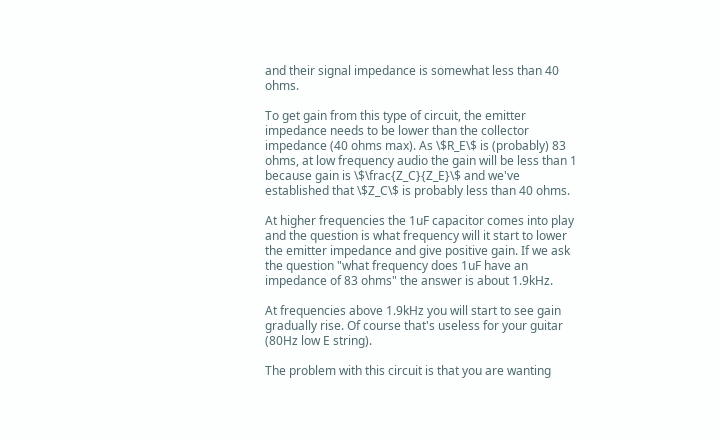and their signal impedance is somewhat less than 40 ohms.

To get gain from this type of circuit, the emitter impedance needs to be lower than the collector impedance (40 ohms max). As \$R_E\$ is (probably) 83 ohms, at low frequency audio the gain will be less than 1 because gain is \$\frac{Z_C}{Z_E}\$ and we've established that \$Z_C\$ is probably less than 40 ohms.

At higher frequencies the 1uF capacitor comes into play and the question is what frequency will it start to lower the emitter impedance and give positive gain. If we ask the question "what frequency does 1uF have an impedance of 83 ohms" the answer is about 1.9kHz.

At frequencies above 1.9kHz you will start to see gain gradually rise. Of course that's useless for your guitar (80Hz low E string).

The problem with this circuit is that you are wanting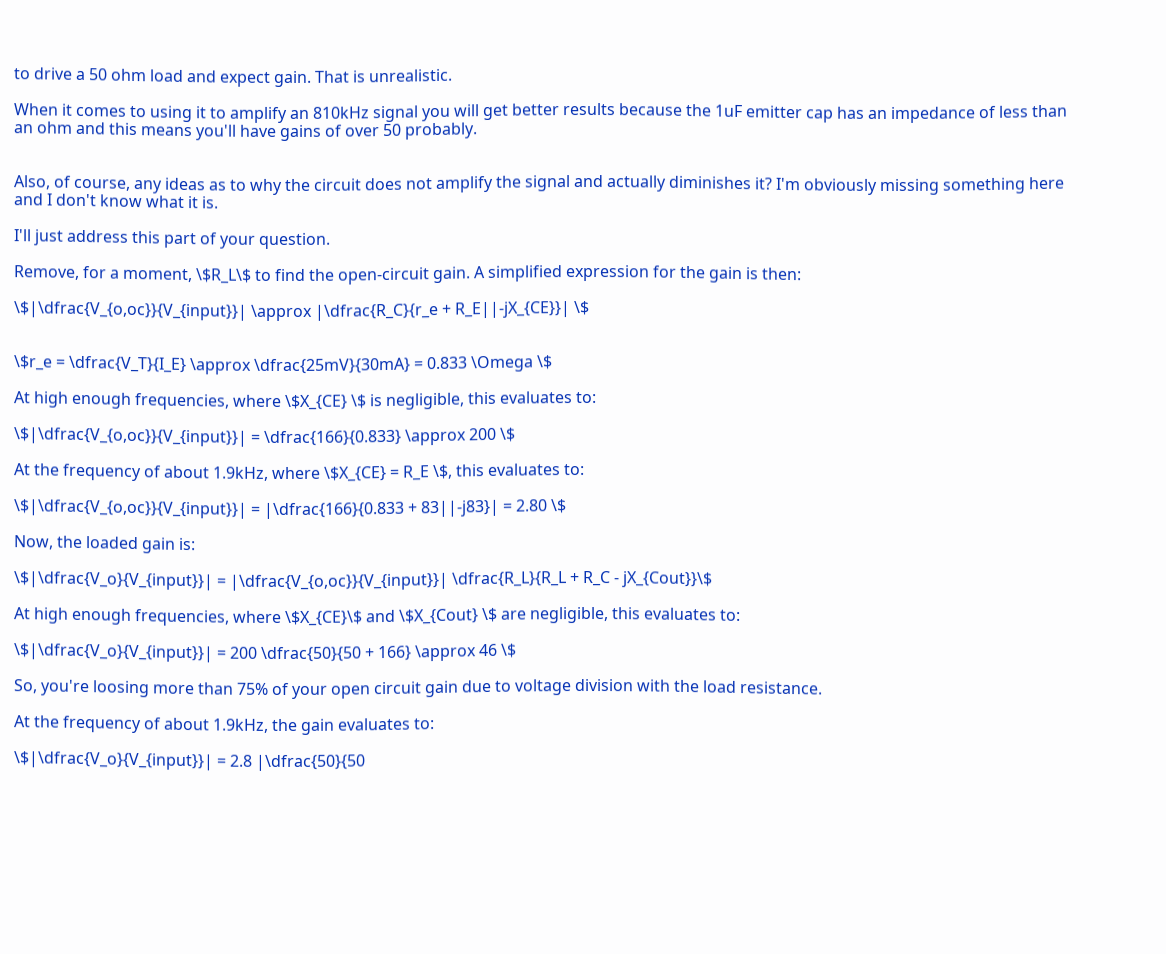to drive a 50 ohm load and expect gain. That is unrealistic.

When it comes to using it to amplify an 810kHz signal you will get better results because the 1uF emitter cap has an impedance of less than an ohm and this means you'll have gains of over 50 probably.


Also, of course, any ideas as to why the circuit does not amplify the signal and actually diminishes it? I'm obviously missing something here and I don't know what it is.

I'll just address this part of your question.

Remove, for a moment, \$R_L\$ to find the open-circuit gain. A simplified expression for the gain is then:

\$|\dfrac{V_{o,oc}}{V_{input}}| \approx |\dfrac{R_C}{r_e + R_E||-jX_{CE}}| \$


\$r_e = \dfrac{V_T}{I_E} \approx \dfrac{25mV}{30mA} = 0.833 \Omega \$

At high enough frequencies, where \$X_{CE} \$ is negligible, this evaluates to:

\$|\dfrac{V_{o,oc}}{V_{input}}| = \dfrac{166}{0.833} \approx 200 \$

At the frequency of about 1.9kHz, where \$X_{CE} = R_E \$, this evaluates to:

\$|\dfrac{V_{o,oc}}{V_{input}}| = |\dfrac{166}{0.833 + 83||-j83}| = 2.80 \$

Now, the loaded gain is:

\$|\dfrac{V_o}{V_{input}}| = |\dfrac{V_{o,oc}}{V_{input}}| \dfrac{R_L}{R_L + R_C - jX_{Cout}}\$

At high enough frequencies, where \$X_{CE}\$ and \$X_{Cout} \$ are negligible, this evaluates to:

\$|\dfrac{V_o}{V_{input}}| = 200 \dfrac{50}{50 + 166} \approx 46 \$

So, you're loosing more than 75% of your open circuit gain due to voltage division with the load resistance.

At the frequency of about 1.9kHz, the gain evaluates to:

\$|\dfrac{V_o}{V_{input}}| = 2.8 |\dfrac{50}{50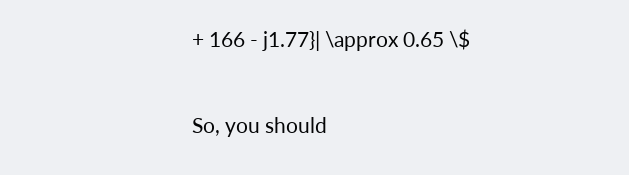+ 166 - j1.77}| \approx 0.65 \$

So, you should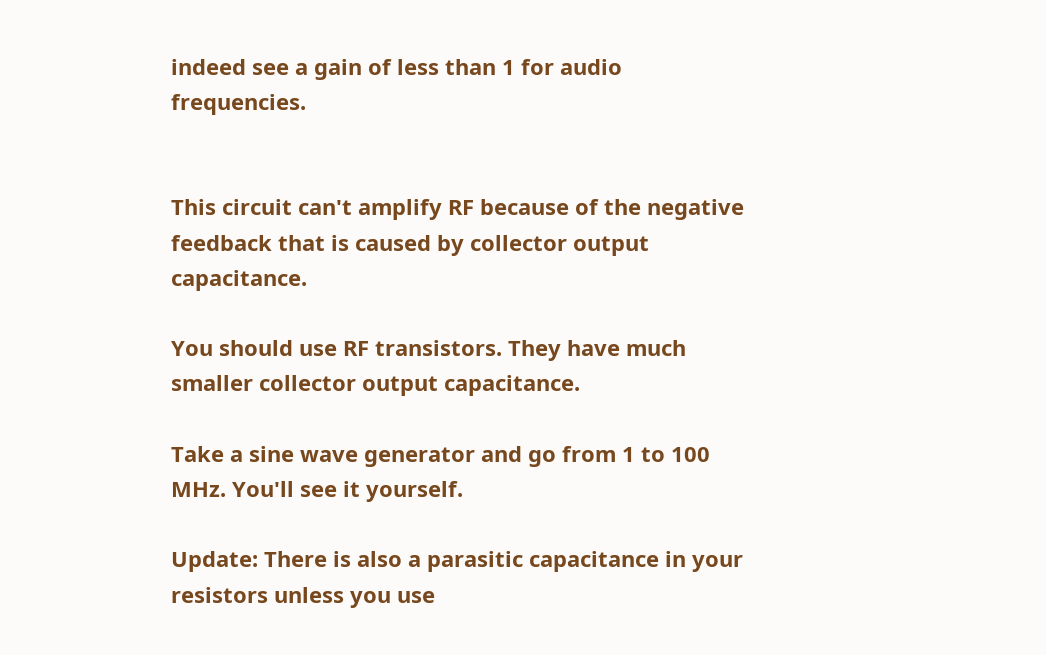indeed see a gain of less than 1 for audio frequencies.


This circuit can't amplify RF because of the negative feedback that is caused by collector output capacitance.

You should use RF transistors. They have much smaller collector output capacitance.

Take a sine wave generator and go from 1 to 100 MHz. You'll see it yourself.

Update: There is also a parasitic capacitance in your resistors unless you use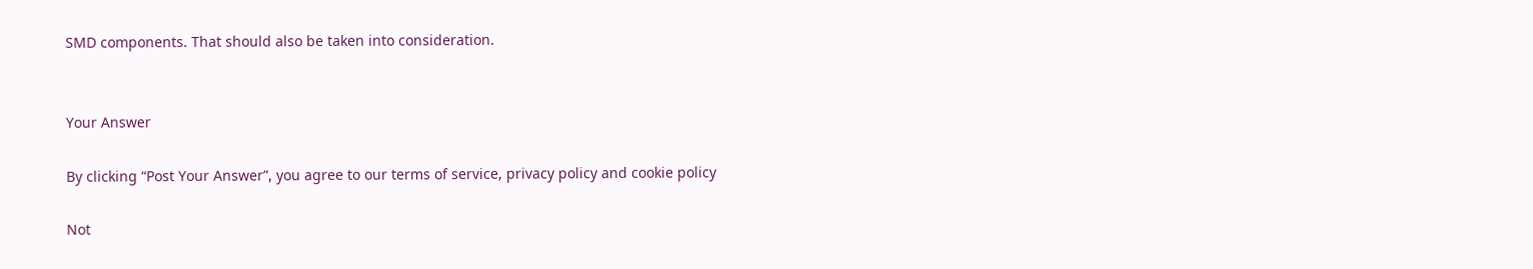SMD components. That should also be taken into consideration.


Your Answer

By clicking “Post Your Answer”, you agree to our terms of service, privacy policy and cookie policy

Not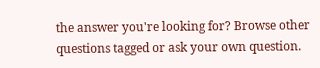the answer you're looking for? Browse other questions tagged or ask your own question.